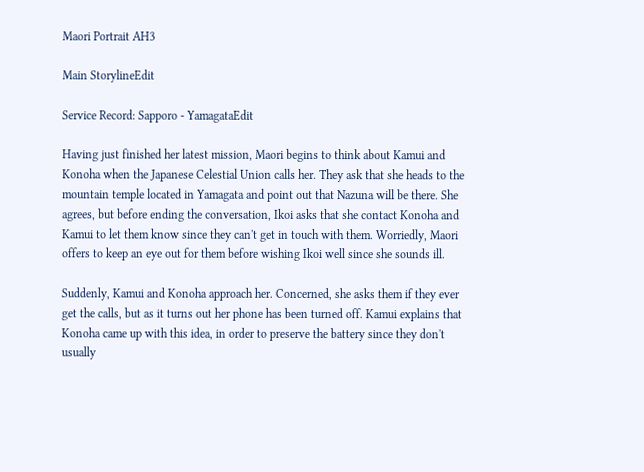Maori Portrait AH3

Main StorylineEdit

Service Record: Sapporo - YamagataEdit

Having just finished her latest mission, Maori begins to think about Kamui and Konoha when the Japanese Celestial Union calls her. They ask that she heads to the mountain temple located in Yamagata and point out that Nazuna will be there. She agrees, but before ending the conversation, Ikoi asks that she contact Konoha and Kamui to let them know since they can't get in touch with them. Worriedly, Maori offers to keep an eye out for them before wishing Ikoi well since she sounds ill.

Suddenly, Kamui and Konoha approach her. Concerned, she asks them if they ever get the calls, but as it turns out her phone has been turned off. Kamui explains that Konoha came up with this idea, in order to preserve the battery since they don't usually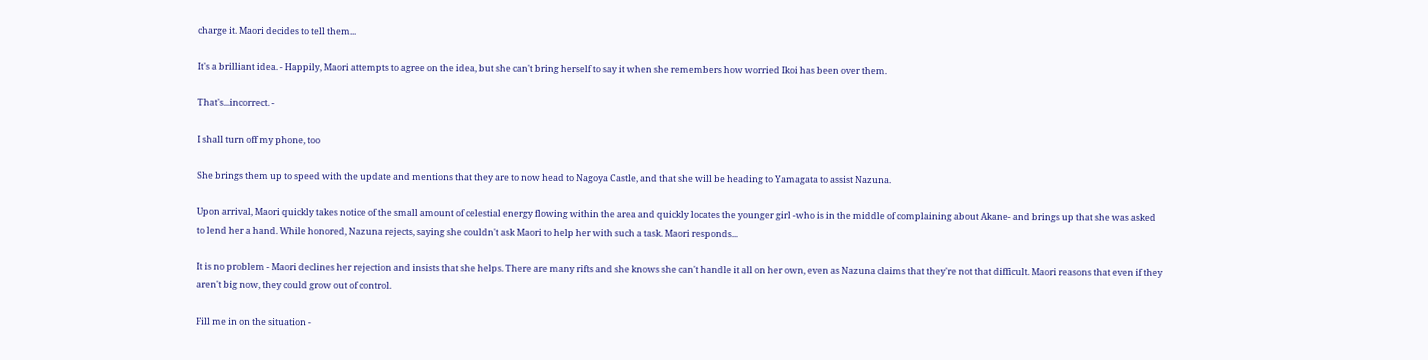charge it. Maori decides to tell them...

It's a brilliant idea. - Happily, Maori attempts to agree on the idea, but she can't bring herself to say it when she remembers how worried Ikoi has been over them.

That's...incorrect. -

I shall turn off my phone, too

She brings them up to speed with the update and mentions that they are to now head to Nagoya Castle, and that she will be heading to Yamagata to assist Nazuna.

Upon arrival, Maori quickly takes notice of the small amount of celestial energy flowing within the area and quickly locates the younger girl -who is in the middle of complaining about Akane- and brings up that she was asked to lend her a hand. While honored, Nazuna rejects, saying she couldn't ask Maori to help her with such a task. Maori responds...

It is no problem - Maori declines her rejection and insists that she helps. There are many rifts and she knows she can't handle it all on her own, even as Nazuna claims that they're not that difficult. Maori reasons that even if they aren't big now, they could grow out of control.

Fill me in on the situation -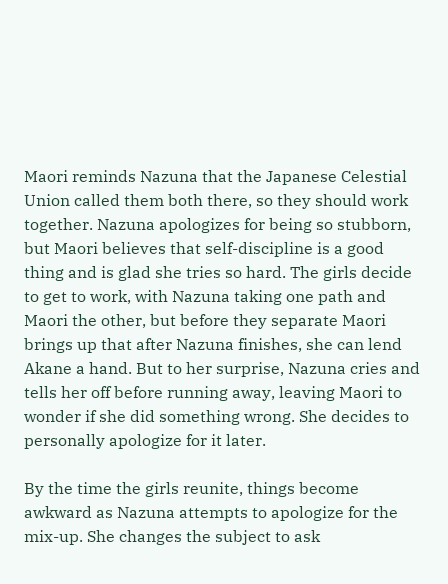Maori reminds Nazuna that the Japanese Celestial Union called them both there, so they should work together. Nazuna apologizes for being so stubborn, but Maori believes that self-discipline is a good thing and is glad she tries so hard. The girls decide to get to work, with Nazuna taking one path and Maori the other, but before they separate Maori brings up that after Nazuna finishes, she can lend Akane a hand. But to her surprise, Nazuna cries and tells her off before running away, leaving Maori to wonder if she did something wrong. She decides to personally apologize for it later.

By the time the girls reunite, things become awkward as Nazuna attempts to apologize for the mix-up. She changes the subject to ask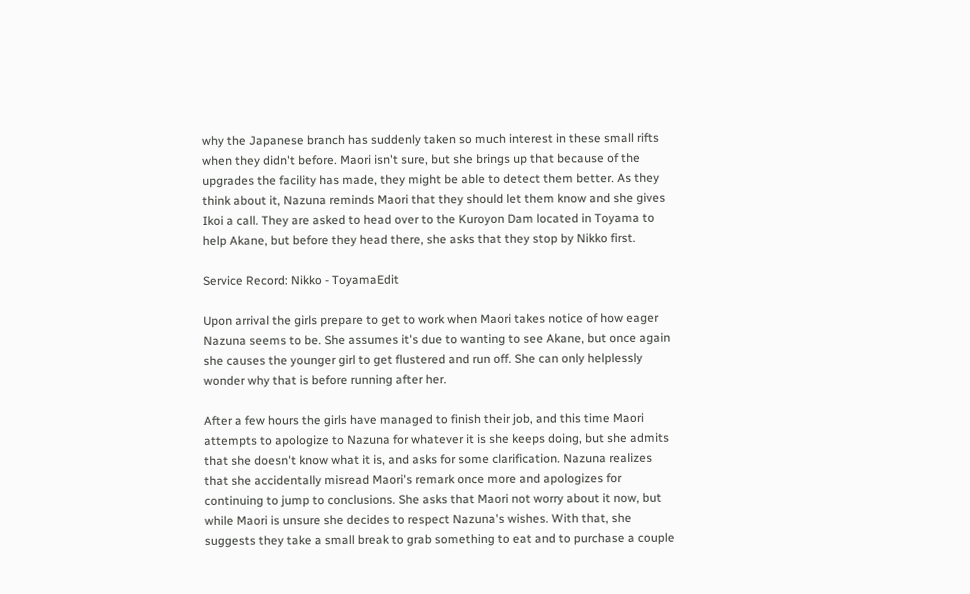why the Japanese branch has suddenly taken so much interest in these small rifts when they didn't before. Maori isn't sure, but she brings up that because of the upgrades the facility has made, they might be able to detect them better. As they think about it, Nazuna reminds Maori that they should let them know and she gives Ikoi a call. They are asked to head over to the Kuroyon Dam located in Toyama to help Akane, but before they head there, she asks that they stop by Nikko first.

Service Record: Nikko - ToyamaEdit

Upon arrival the girls prepare to get to work when Maori takes notice of how eager Nazuna seems to be. She assumes it's due to wanting to see Akane, but once again she causes the younger girl to get flustered and run off. She can only helplessly wonder why that is before running after her.

After a few hours the girls have managed to finish their job, and this time Maori attempts to apologize to Nazuna for whatever it is she keeps doing, but she admits that she doesn't know what it is, and asks for some clarification. Nazuna realizes that she accidentally misread Maori's remark once more and apologizes for continuing to jump to conclusions. She asks that Maori not worry about it now, but while Maori is unsure she decides to respect Nazuna's wishes. With that, she suggests they take a small break to grab something to eat and to purchase a couple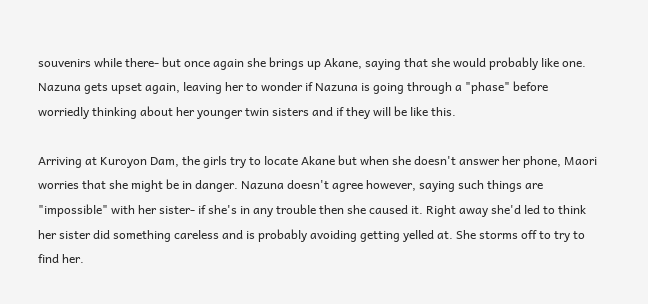souvenirs while there- but once again she brings up Akane, saying that she would probably like one. Nazuna gets upset again, leaving her to wonder if Nazuna is going through a "phase" before worriedly thinking about her younger twin sisters and if they will be like this.

Arriving at Kuroyon Dam, the girls try to locate Akane but when she doesn't answer her phone, Maori worries that she might be in danger. Nazuna doesn't agree however, saying such things are "impossible" with her sister- if she's in any trouble then she caused it. Right away she'd led to think her sister did something careless and is probably avoiding getting yelled at. She storms off to try to find her.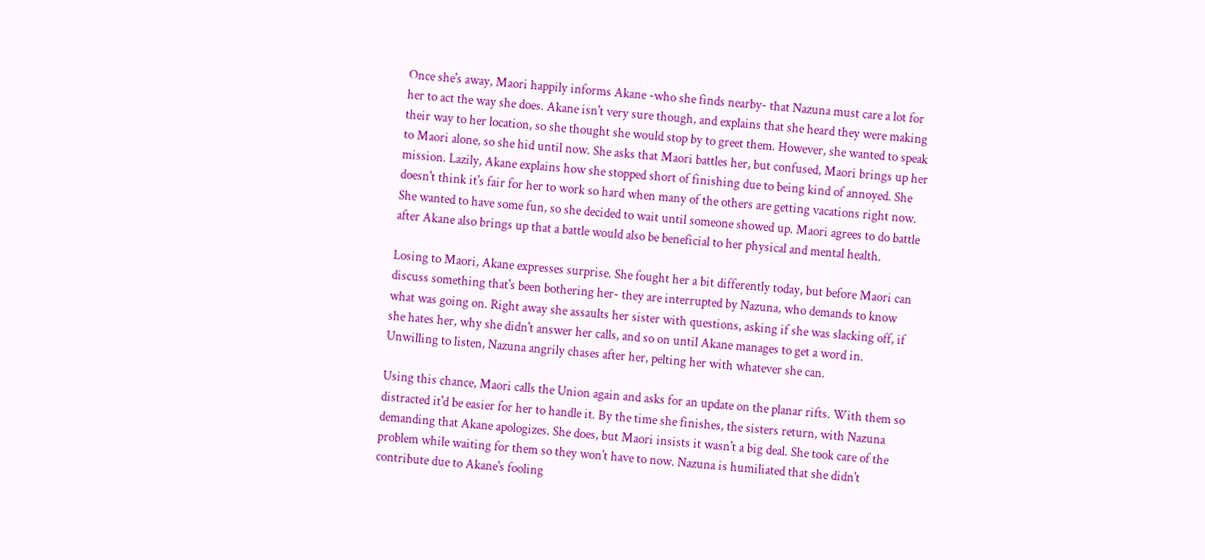Once she's away, Maori happily informs Akane -who she finds nearby- that Nazuna must care a lot for her to act the way she does. Akane isn't very sure though, and explains that she heard they were making their way to her location, so she thought she would stop by to greet them. However, she wanted to speak to Maori alone, so she hid until now. She asks that Maori battles her, but confused, Maori brings up her mission. Lazily, Akane explains how she stopped short of finishing due to being kind of annoyed. She doesn't think it's fair for her to work so hard when many of the others are getting vacations right now. She wanted to have some fun, so she decided to wait until someone showed up. Maori agrees to do battle after Akane also brings up that a battle would also be beneficial to her physical and mental health.

Losing to Maori, Akane expresses surprise. She fought her a bit differently today, but before Maori can discuss something that's been bothering her- they are interrupted by Nazuna, who demands to know what was going on. Right away she assaults her sister with questions, asking if she was slacking off, if she hates her, why she didn't answer her calls, and so on until Akane manages to get a word in. Unwilling to listen, Nazuna angrily chases after her, pelting her with whatever she can.

Using this chance, Maori calls the Union again and asks for an update on the planar rifts. With them so distracted it'd be easier for her to handle it. By the time she finishes, the sisters return, with Nazuna demanding that Akane apologizes. She does, but Maori insists it wasn't a big deal. She took care of the problem while waiting for them so they won't have to now. Nazuna is humiliated that she didn't contribute due to Akane's fooling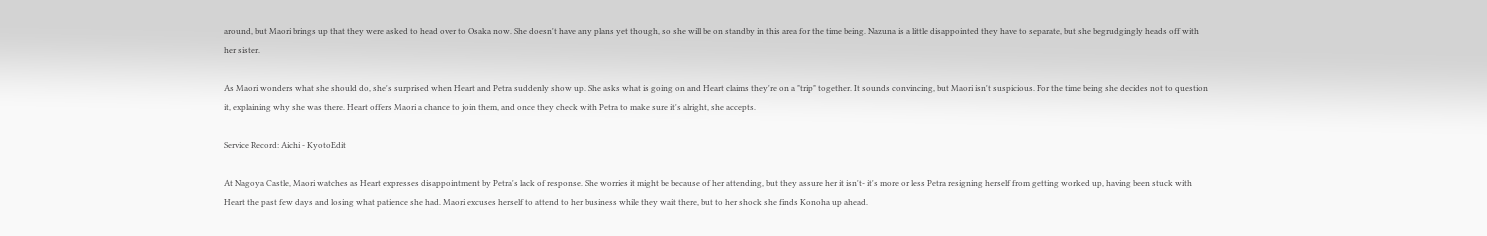around, but Maori brings up that they were asked to head over to Osaka now. She doesn't have any plans yet though, so she will be on standby in this area for the time being. Nazuna is a little disappointed they have to separate, but she begrudgingly heads off with her sister.

As Maori wonders what she should do, she's surprised when Heart and Petra suddenly show up. She asks what is going on and Heart claims they're on a "trip" together. It sounds convincing, but Maori isn't suspicious. For the time being she decides not to question it, explaining why she was there. Heart offers Maori a chance to join them, and once they check with Petra to make sure it's alright, she accepts.

Service Record: Aichi - KyotoEdit

At Nagoya Castle, Maori watches as Heart expresses disappointment by Petra's lack of response. She worries it might be because of her attending, but they assure her it isn't- it's more or less Petra resigning herself from getting worked up, having been stuck with Heart the past few days and losing what patience she had. Maori excuses herself to attend to her business while they wait there, but to her shock she finds Konoha up ahead.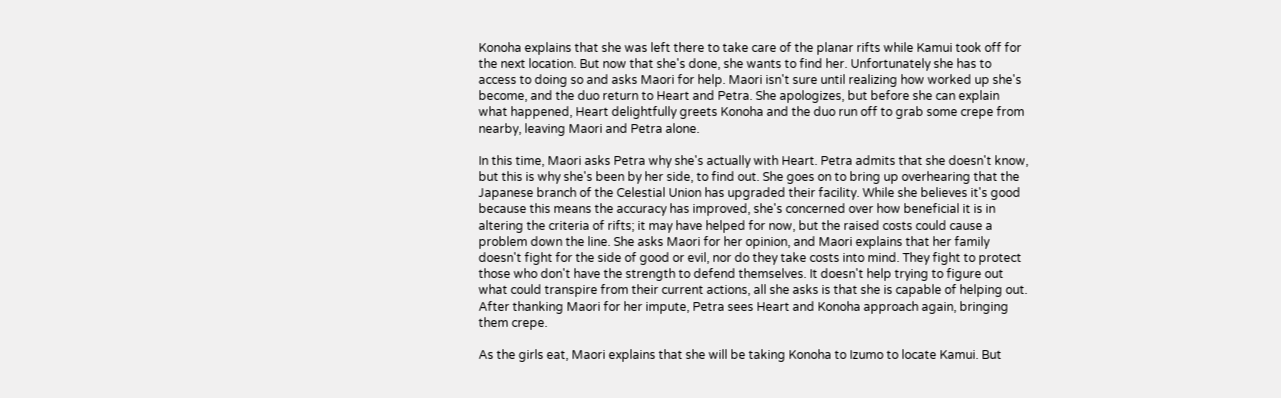Konoha explains that she was left there to take care of the planar rifts while Kamui took off for the next location. But now that she's done, she wants to find her. Unfortunately she has to access to doing so and asks Maori for help. Maori isn't sure until realizing how worked up she's become, and the duo return to Heart and Petra. She apologizes, but before she can explain what happened, Heart delightfully greets Konoha and the duo run off to grab some crepe from nearby, leaving Maori and Petra alone.

In this time, Maori asks Petra why she's actually with Heart. Petra admits that she doesn't know, but this is why she's been by her side, to find out. She goes on to bring up overhearing that the Japanese branch of the Celestial Union has upgraded their facility. While she believes it's good because this means the accuracy has improved, she's concerned over how beneficial it is in altering the criteria of rifts; it may have helped for now, but the raised costs could cause a problem down the line. She asks Maori for her opinion, and Maori explains that her family doesn't fight for the side of good or evil, nor do they take costs into mind. They fight to protect those who don't have the strength to defend themselves. It doesn't help trying to figure out what could transpire from their current actions, all she asks is that she is capable of helping out. After thanking Maori for her impute, Petra sees Heart and Konoha approach again, bringing them crepe.

As the girls eat, Maori explains that she will be taking Konoha to Izumo to locate Kamui. But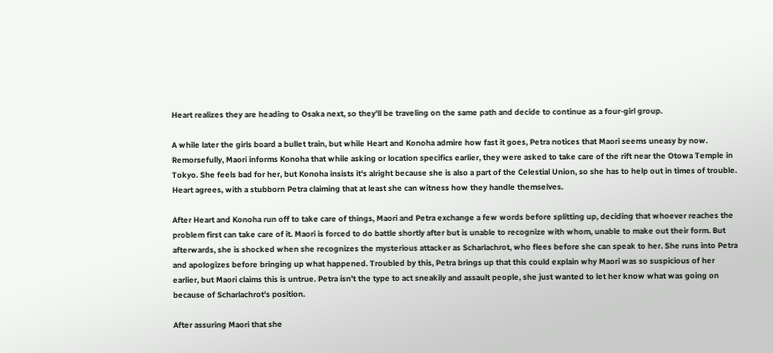Heart realizes they are heading to Osaka next, so they'll be traveling on the same path and decide to continue as a four-girl group.

A while later the girls board a bullet train, but while Heart and Konoha admire how fast it goes, Petra notices that Maori seems uneasy by now. Remorsefully, Maori informs Konoha that while asking or location specifics earlier, they were asked to take care of the rift near the Otowa Temple in Tokyo. She feels bad for her, but Konoha insists it's alright because she is also a part of the Celestial Union, so she has to help out in times of trouble. Heart agrees, with a stubborn Petra claiming that at least she can witness how they handle themselves.

After Heart and Konoha run off to take care of things, Maori and Petra exchange a few words before splitting up, deciding that whoever reaches the problem first can take care of it. Maori is forced to do battle shortly after but is unable to recognize with whom, unable to make out their form. But afterwards, she is shocked when she recognizes the mysterious attacker as Scharlachrot, who flees before she can speak to her. She runs into Petra and apologizes before bringing up what happened. Troubled by this, Petra brings up that this could explain why Maori was so suspicious of her earlier, but Maori claims this is untrue. Petra isn't the type to act sneakily and assault people, she just wanted to let her know what was going on because of Scharlachrot's position.

After assuring Maori that she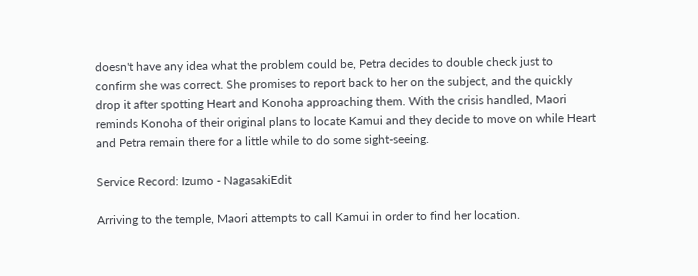doesn't have any idea what the problem could be, Petra decides to double check just to confirm she was correct. She promises to report back to her on the subject, and the quickly drop it after spotting Heart and Konoha approaching them. With the crisis handled, Maori reminds Konoha of their original plans to locate Kamui and they decide to move on while Heart and Petra remain there for a little while to do some sight-seeing.

Service Record: Izumo - NagasakiEdit

Arriving to the temple, Maori attempts to call Kamui in order to find her location.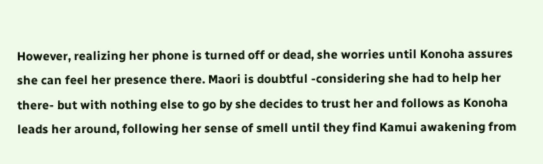However, realizing her phone is turned off or dead, she worries until Konoha assures she can feel her presence there. Maori is doubtful -considering she had to help her there- but with nothing else to go by she decides to trust her and follows as Konoha leads her around, following her sense of smell until they find Kamui awakening from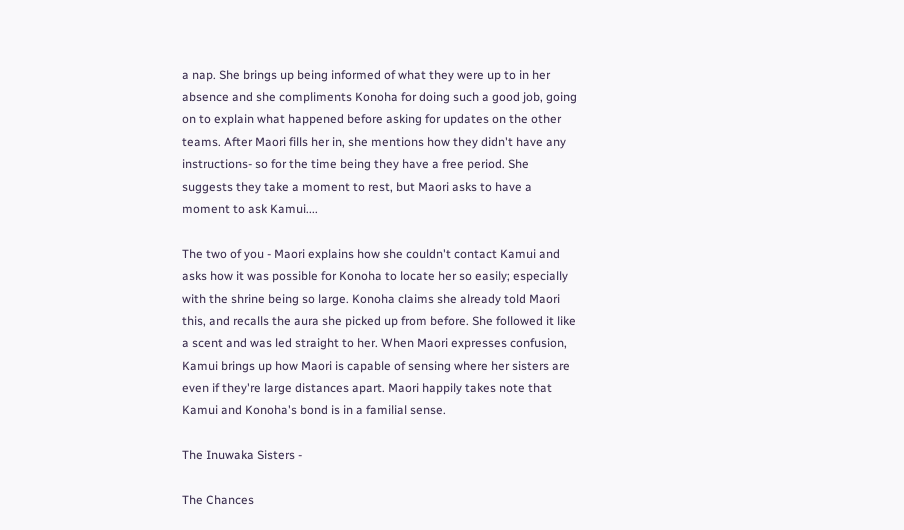a nap. She brings up being informed of what they were up to in her absence and she compliments Konoha for doing such a good job, going on to explain what happened before asking for updates on the other teams. After Maori fills her in, she mentions how they didn't have any instructions- so for the time being they have a free period. She suggests they take a moment to rest, but Maori asks to have a moment to ask Kamui....

The two of you - Maori explains how she couldn't contact Kamui and asks how it was possible for Konoha to locate her so easily; especially with the shrine being so large. Konoha claims she already told Maori this, and recalls the aura she picked up from before. She followed it like a scent and was led straight to her. When Maori expresses confusion, Kamui brings up how Maori is capable of sensing where her sisters are even if they're large distances apart. Maori happily takes note that Kamui and Konoha's bond is in a familial sense.

The Inuwaka Sisters -

The Chances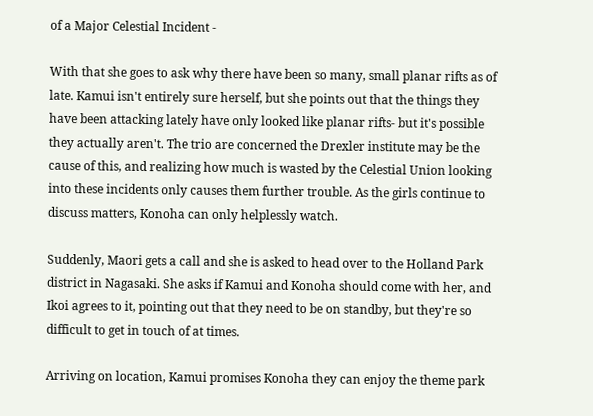of a Major Celestial Incident -

With that she goes to ask why there have been so many, small planar rifts as of late. Kamui isn't entirely sure herself, but she points out that the things they have been attacking lately have only looked like planar rifts- but it's possible they actually aren't. The trio are concerned the Drexler institute may be the cause of this, and realizing how much is wasted by the Celestial Union looking into these incidents only causes them further trouble. As the girls continue to discuss matters, Konoha can only helplessly watch.

Suddenly, Maori gets a call and she is asked to head over to the Holland Park district in Nagasaki. She asks if Kamui and Konoha should come with her, and Ikoi agrees to it, pointing out that they need to be on standby, but they're so difficult to get in touch of at times.

Arriving on location, Kamui promises Konoha they can enjoy the theme park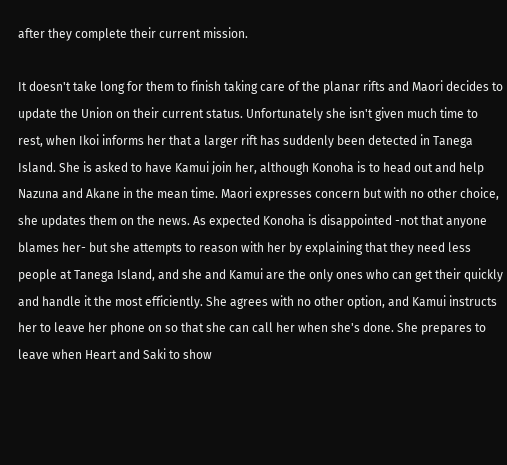after they complete their current mission.

It doesn't take long for them to finish taking care of the planar rifts and Maori decides to update the Union on their current status. Unfortunately she isn't given much time to rest, when Ikoi informs her that a larger rift has suddenly been detected in Tanega Island. She is asked to have Kamui join her, although Konoha is to head out and help Nazuna and Akane in the mean time. Maori expresses concern but with no other choice, she updates them on the news. As expected Konoha is disappointed -not that anyone blames her- but she attempts to reason with her by explaining that they need less people at Tanega Island, and she and Kamui are the only ones who can get their quickly and handle it the most efficiently. She agrees with no other option, and Kamui instructs her to leave her phone on so that she can call her when she's done. She prepares to leave when Heart and Saki to show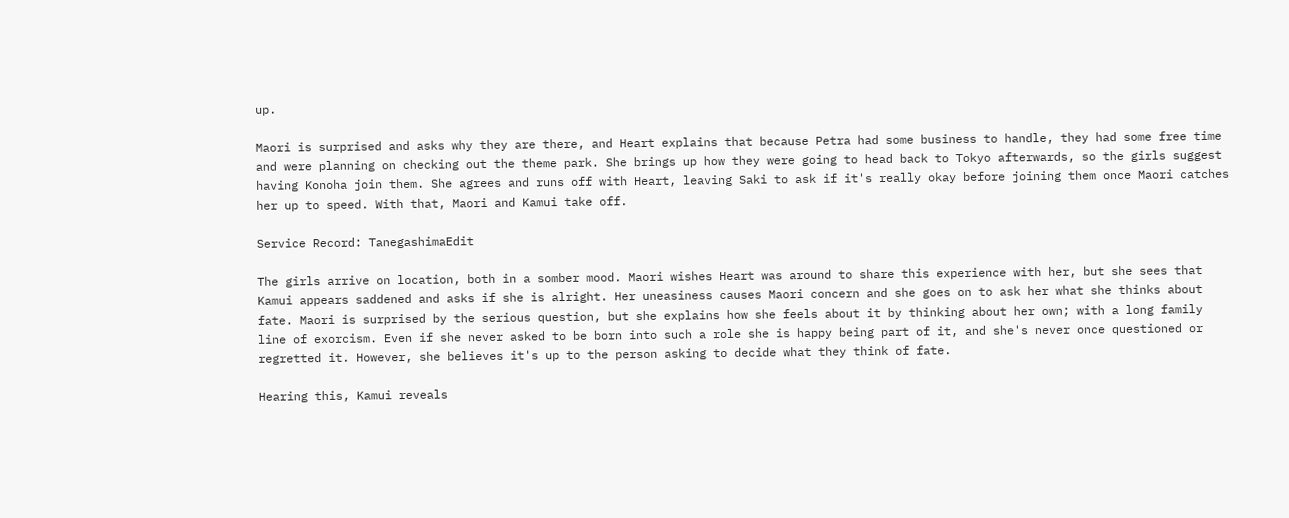up.

Maori is surprised and asks why they are there, and Heart explains that because Petra had some business to handle, they had some free time and were planning on checking out the theme park. She brings up how they were going to head back to Tokyo afterwards, so the girls suggest having Konoha join them. She agrees and runs off with Heart, leaving Saki to ask if it's really okay before joining them once Maori catches her up to speed. With that, Maori and Kamui take off.

Service Record: TanegashimaEdit

The girls arrive on location, both in a somber mood. Maori wishes Heart was around to share this experience with her, but she sees that Kamui appears saddened and asks if she is alright. Her uneasiness causes Maori concern and she goes on to ask her what she thinks about fate. Maori is surprised by the serious question, but she explains how she feels about it by thinking about her own; with a long family line of exorcism. Even if she never asked to be born into such a role she is happy being part of it, and she's never once questioned or regretted it. However, she believes it's up to the person asking to decide what they think of fate.

Hearing this, Kamui reveals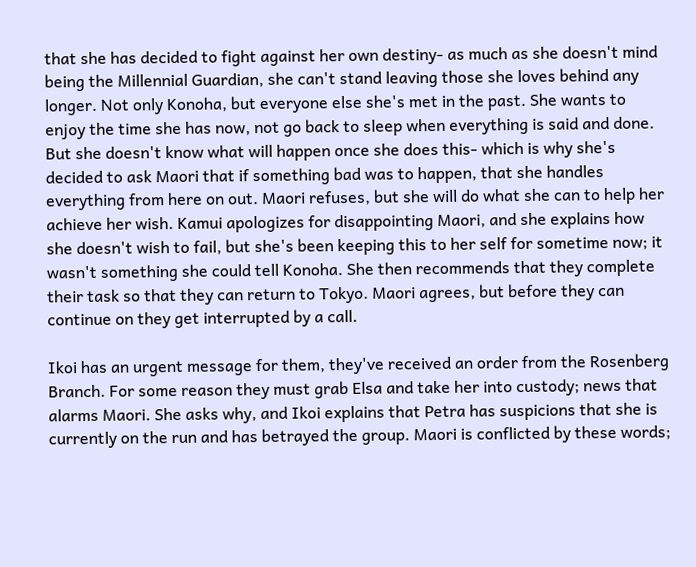that she has decided to fight against her own destiny- as much as she doesn't mind being the Millennial Guardian, she can't stand leaving those she loves behind any longer. Not only Konoha, but everyone else she's met in the past. She wants to enjoy the time she has now, not go back to sleep when everything is said and done. But she doesn't know what will happen once she does this- which is why she's decided to ask Maori that if something bad was to happen, that she handles everything from here on out. Maori refuses, but she will do what she can to help her achieve her wish. Kamui apologizes for disappointing Maori, and she explains how she doesn't wish to fail, but she's been keeping this to her self for sometime now; it wasn't something she could tell Konoha. She then recommends that they complete their task so that they can return to Tokyo. Maori agrees, but before they can continue on they get interrupted by a call.

Ikoi has an urgent message for them, they've received an order from the Rosenberg Branch. For some reason they must grab Elsa and take her into custody; news that alarms Maori. She asks why, and Ikoi explains that Petra has suspicions that she is currently on the run and has betrayed the group. Maori is conflicted by these words;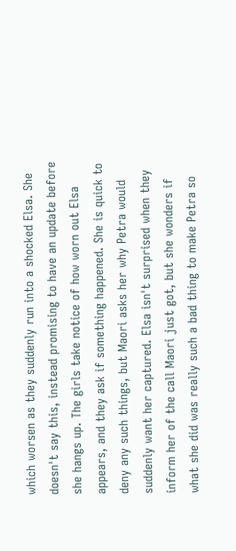which worsen as they suddenly run into a shocked Elsa. She doesn't say this, instead promising to have an update before she hangs up. The girls take notice of how worn out Elsa appears, and they ask if something happened. She is quick to deny any such things, but Maori asks her why Petra would suddenly want her captured. Elsa isn't surprised when they inform her of the call Maori just got, but she wonders if what she did was really such a bad thing to make Petra so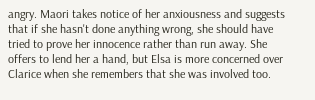angry. Maori takes notice of her anxiousness and suggests that if she hasn't done anything wrong, she should have tried to prove her innocence rather than run away. She offers to lend her a hand, but Elsa is more concerned over Clarice when she remembers that she was involved too.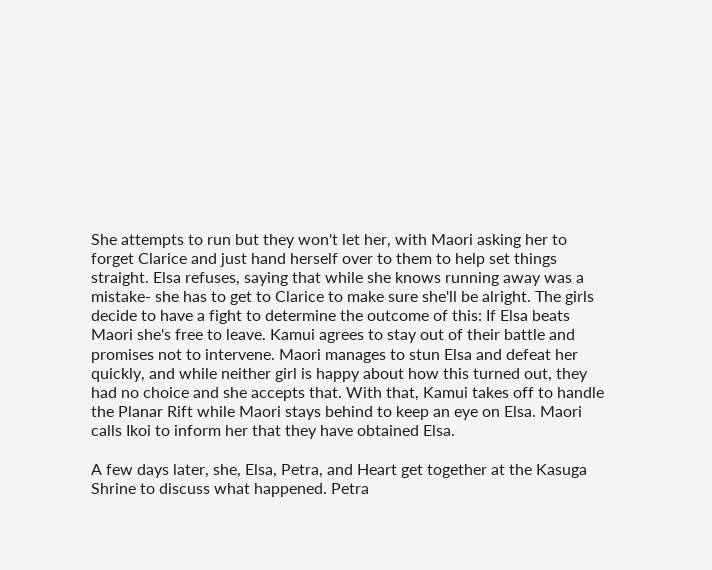She attempts to run but they won't let her, with Maori asking her to forget Clarice and just hand herself over to them to help set things straight. Elsa refuses, saying that while she knows running away was a mistake- she has to get to Clarice to make sure she'll be alright. The girls decide to have a fight to determine the outcome of this: If Elsa beats Maori she's free to leave. Kamui agrees to stay out of their battle and promises not to intervene. Maori manages to stun Elsa and defeat her quickly, and while neither girl is happy about how this turned out, they had no choice and she accepts that. With that, Kamui takes off to handle the Planar Rift while Maori stays behind to keep an eye on Elsa. Maori calls Ikoi to inform her that they have obtained Elsa.

A few days later, she, Elsa, Petra, and Heart get together at the Kasuga Shrine to discuss what happened. Petra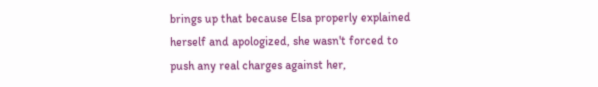brings up that because Elsa properly explained herself and apologized, she wasn't forced to push any real charges against her,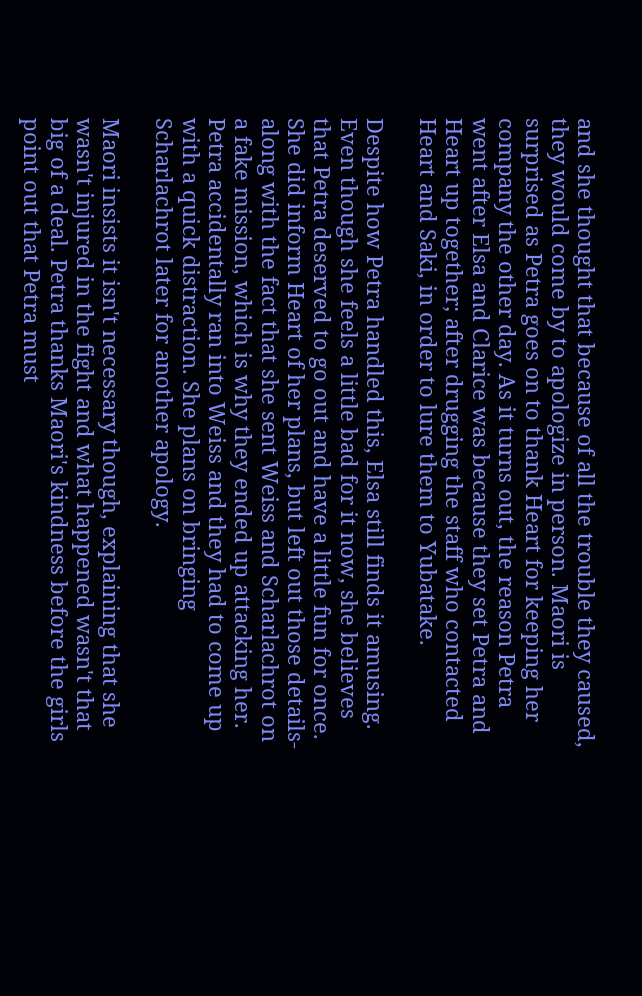and she thought that because of all the trouble they caused, they would come by to apologize in person. Maori is surprised as Petra goes on to thank Heart for keeping her company the other day. As it turns out, the reason Petra went after Elsa and Clarice was because they set Petra and Heart up together; after drugging the staff who contacted Heart and Saki, in order to lure them to Yubatake.

Despite how Petra handled this, Elsa still finds it amusing. Even though she feels a little bad for it now, she believes that Petra deserved to go out and have a little fun for once. She did inform Heart of her plans, but left out those details- along with the fact that she sent Weiss and Scharlachrot on a fake mission, which is why they ended up attacking her. Petra accidentally ran into Weiss and they had to come up with a quick distraction. She plans on bringing Scharlachrot later for another apology.

Maori insists it isn't necessary though, explaining that she wasn't injured in the fight and what happened wasn't that big of a deal. Petra thanks Maori's kindness before the girls point out that Petra must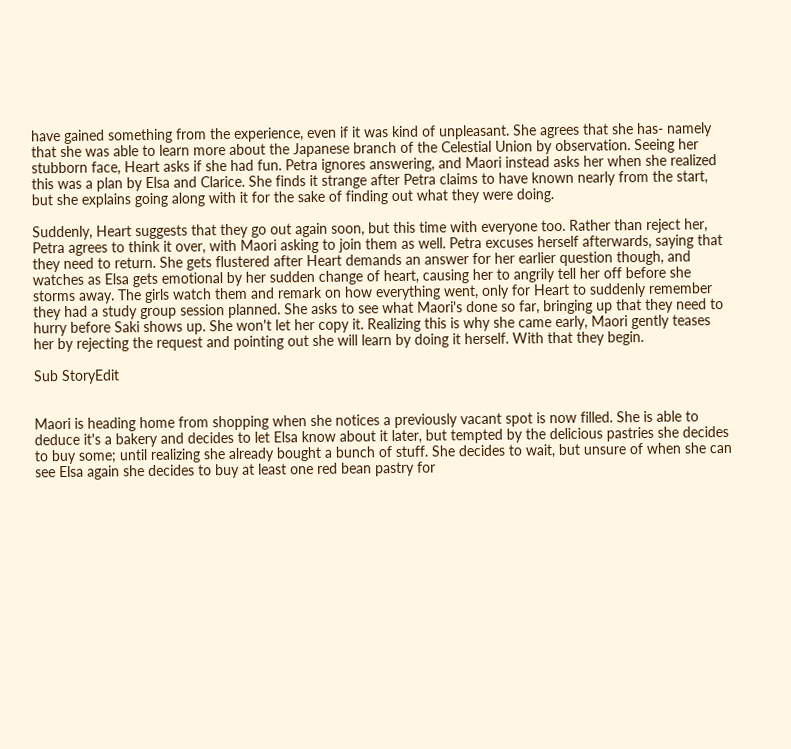have gained something from the experience, even if it was kind of unpleasant. She agrees that she has- namely that she was able to learn more about the Japanese branch of the Celestial Union by observation. Seeing her stubborn face, Heart asks if she had fun. Petra ignores answering, and Maori instead asks her when she realized this was a plan by Elsa and Clarice. She finds it strange after Petra claims to have known nearly from the start, but she explains going along with it for the sake of finding out what they were doing.

Suddenly, Heart suggests that they go out again soon, but this time with everyone too. Rather than reject her, Petra agrees to think it over, with Maori asking to join them as well. Petra excuses herself afterwards, saying that they need to return. She gets flustered after Heart demands an answer for her earlier question though, and watches as Elsa gets emotional by her sudden change of heart, causing her to angrily tell her off before she storms away. The girls watch them and remark on how everything went, only for Heart to suddenly remember they had a study group session planned. She asks to see what Maori's done so far, bringing up that they need to hurry before Saki shows up. She won't let her copy it. Realizing this is why she came early, Maori gently teases her by rejecting the request and pointing out she will learn by doing it herself. With that they begin.

Sub StoryEdit


Maori is heading home from shopping when she notices a previously vacant spot is now filled. She is able to deduce it's a bakery and decides to let Elsa know about it later, but tempted by the delicious pastries she decides to buy some; until realizing she already bought a bunch of stuff. She decides to wait, but unsure of when she can see Elsa again she decides to buy at least one red bean pastry for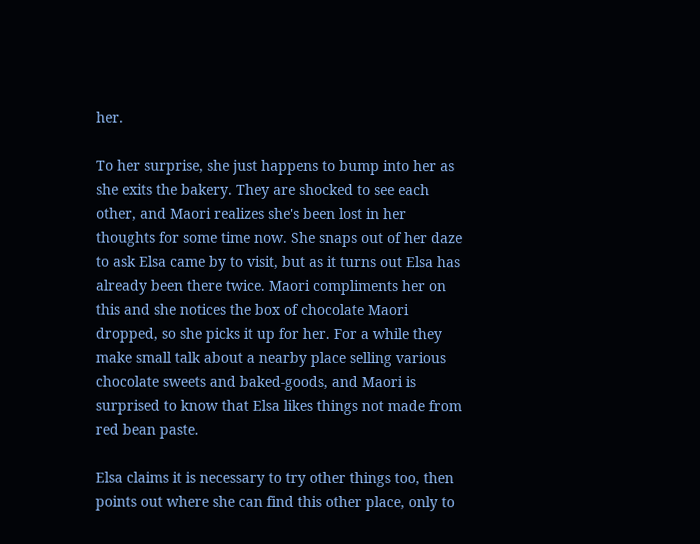her.

To her surprise, she just happens to bump into her as she exits the bakery. They are shocked to see each other, and Maori realizes she's been lost in her thoughts for some time now. She snaps out of her daze to ask Elsa came by to visit, but as it turns out Elsa has already been there twice. Maori compliments her on this and she notices the box of chocolate Maori dropped, so she picks it up for her. For a while they make small talk about a nearby place selling various chocolate sweets and baked-goods, and Maori is surprised to know that Elsa likes things not made from red bean paste.

Elsa claims it is necessary to try other things too, then points out where she can find this other place, only to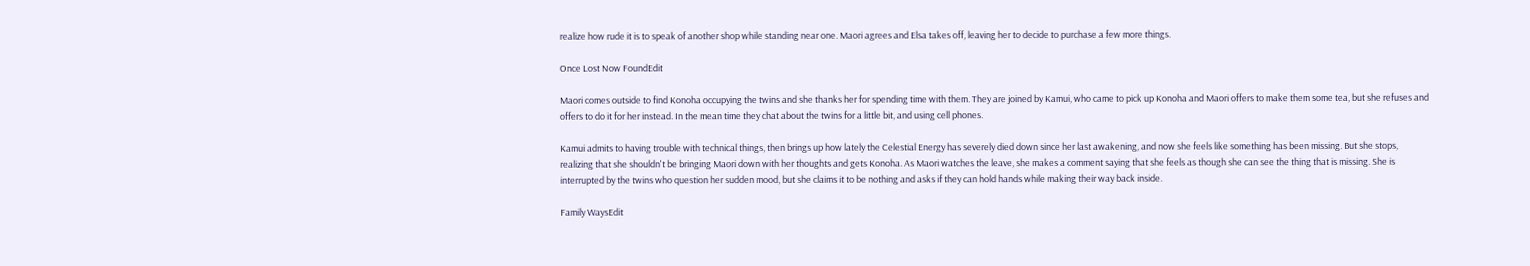realize how rude it is to speak of another shop while standing near one. Maori agrees and Elsa takes off, leaving her to decide to purchase a few more things.

Once Lost Now FoundEdit

Maori comes outside to find Konoha occupying the twins and she thanks her for spending time with them. They are joined by Kamui, who came to pick up Konoha and Maori offers to make them some tea, but she refuses and offers to do it for her instead. In the mean time they chat about the twins for a little bit, and using cell phones.

Kamui admits to having trouble with technical things, then brings up how lately the Celestial Energy has severely died down since her last awakening, and now she feels like something has been missing. But she stops, realizing that she shouldn't be bringing Maori down with her thoughts and gets Konoha. As Maori watches the leave, she makes a comment saying that she feels as though she can see the thing that is missing. She is interrupted by the twins who question her sudden mood, but she claims it to be nothing and asks if they can hold hands while making their way back inside.

Family WaysEdit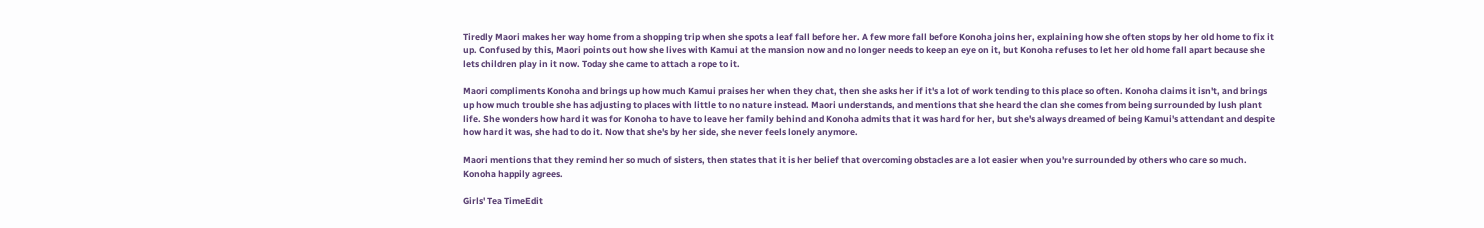Tiredly Maori makes her way home from a shopping trip when she spots a leaf fall before her. A few more fall before Konoha joins her, explaining how she often stops by her old home to fix it up. Confused by this, Maori points out how she lives with Kamui at the mansion now and no longer needs to keep an eye on it, but Konoha refuses to let her old home fall apart because she lets children play in it now. Today she came to attach a rope to it.

Maori compliments Konoha and brings up how much Kamui praises her when they chat, then she asks her if it's a lot of work tending to this place so often. Konoha claims it isn't, and brings up how much trouble she has adjusting to places with little to no nature instead. Maori understands, and mentions that she heard the clan she comes from being surrounded by lush plant life. She wonders how hard it was for Konoha to have to leave her family behind and Konoha admits that it was hard for her, but she's always dreamed of being Kamui's attendant and despite how hard it was, she had to do it. Now that she's by her side, she never feels lonely anymore.

Maori mentions that they remind her so much of sisters, then states that it is her belief that overcoming obstacles are a lot easier when you're surrounded by others who care so much. Konoha happily agrees.

Girls' Tea TimeEdit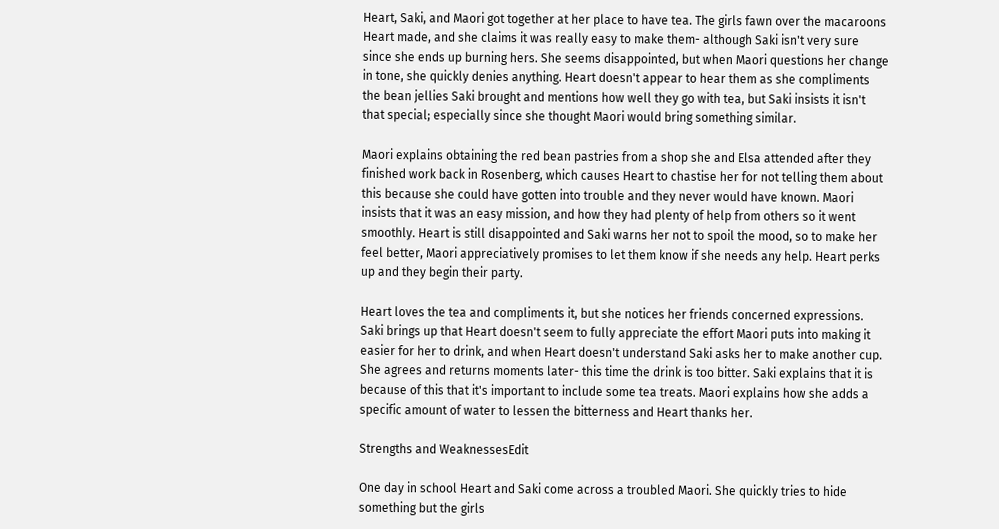Heart, Saki, and Maori got together at her place to have tea. The girls fawn over the macaroons Heart made, and she claims it was really easy to make them- although Saki isn't very sure since she ends up burning hers. She seems disappointed, but when Maori questions her change in tone, she quickly denies anything. Heart doesn't appear to hear them as she compliments the bean jellies Saki brought and mentions how well they go with tea, but Saki insists it isn't that special; especially since she thought Maori would bring something similar.

Maori explains obtaining the red bean pastries from a shop she and Elsa attended after they finished work back in Rosenberg, which causes Heart to chastise her for not telling them about this because she could have gotten into trouble and they never would have known. Maori insists that it was an easy mission, and how they had plenty of help from others so it went smoothly. Heart is still disappointed and Saki warns her not to spoil the mood, so to make her feel better, Maori appreciatively promises to let them know if she needs any help. Heart perks up and they begin their party.

Heart loves the tea and compliments it, but she notices her friends concerned expressions. Saki brings up that Heart doesn't seem to fully appreciate the effort Maori puts into making it easier for her to drink, and when Heart doesn't understand Saki asks her to make another cup. She agrees and returns moments later- this time the drink is too bitter. Saki explains that it is because of this that it's important to include some tea treats. Maori explains how she adds a specific amount of water to lessen the bitterness and Heart thanks her.

Strengths and WeaknessesEdit

One day in school Heart and Saki come across a troubled Maori. She quickly tries to hide something but the girls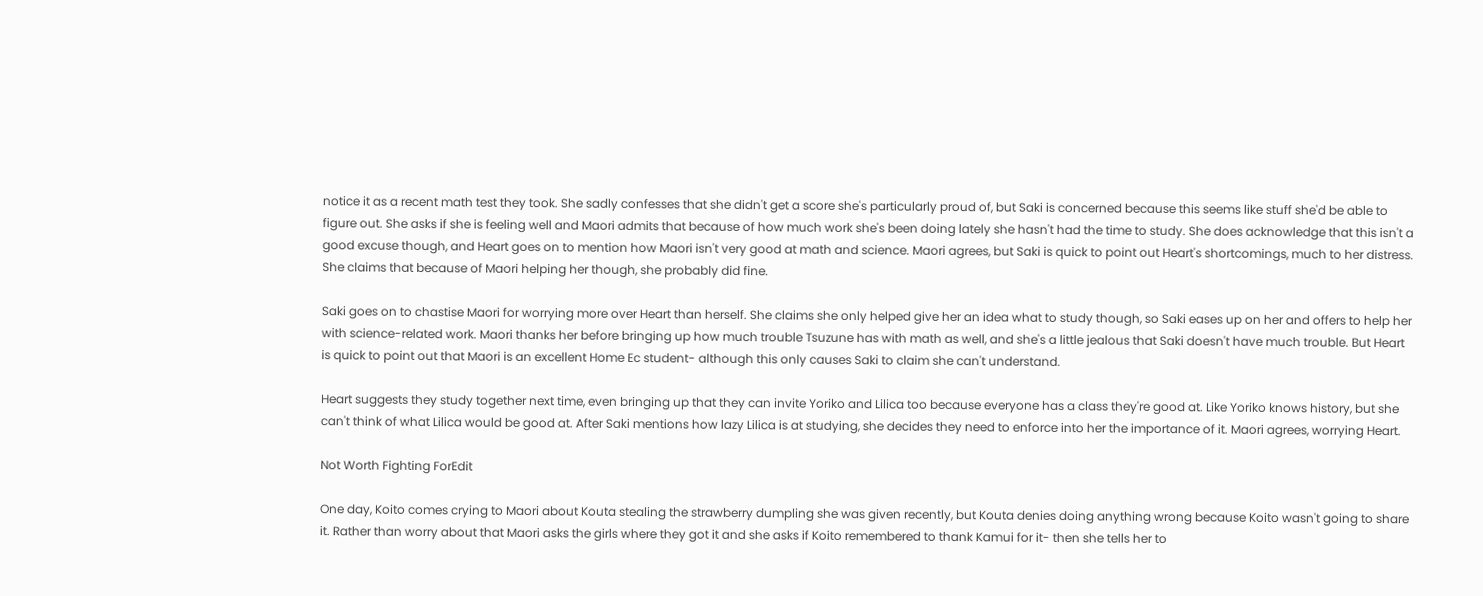notice it as a recent math test they took. She sadly confesses that she didn't get a score she's particularly proud of, but Saki is concerned because this seems like stuff she'd be able to figure out. She asks if she is feeling well and Maori admits that because of how much work she's been doing lately she hasn't had the time to study. She does acknowledge that this isn't a good excuse though, and Heart goes on to mention how Maori isn't very good at math and science. Maori agrees, but Saki is quick to point out Heart's shortcomings, much to her distress. She claims that because of Maori helping her though, she probably did fine.

Saki goes on to chastise Maori for worrying more over Heart than herself. She claims she only helped give her an idea what to study though, so Saki eases up on her and offers to help her with science-related work. Maori thanks her before bringing up how much trouble Tsuzune has with math as well, and she's a little jealous that Saki doesn't have much trouble. But Heart is quick to point out that Maori is an excellent Home Ec student- although this only causes Saki to claim she can't understand.

Heart suggests they study together next time, even bringing up that they can invite Yoriko and Lilica too because everyone has a class they're good at. Like Yoriko knows history, but she can't think of what Lilica would be good at. After Saki mentions how lazy Lilica is at studying, she decides they need to enforce into her the importance of it. Maori agrees, worrying Heart.

Not Worth Fighting ForEdit

One day, Koito comes crying to Maori about Kouta stealing the strawberry dumpling she was given recently, but Kouta denies doing anything wrong because Koito wasn't going to share it. Rather than worry about that Maori asks the girls where they got it and she asks if Koito remembered to thank Kamui for it- then she tells her to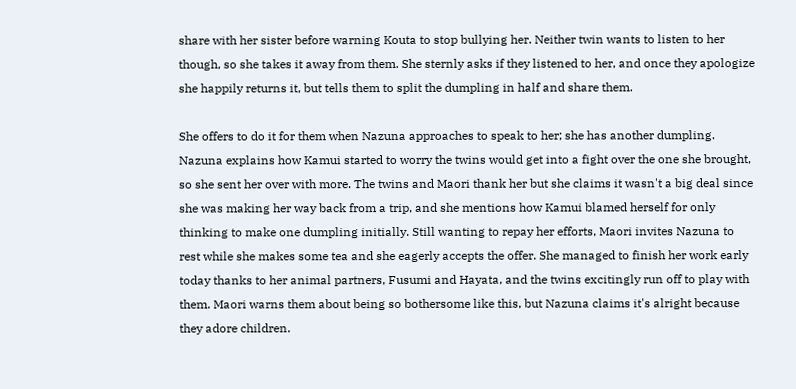share with her sister before warning Kouta to stop bullying her. Neither twin wants to listen to her though, so she takes it away from them. She sternly asks if they listened to her, and once they apologize she happily returns it, but tells them to split the dumpling in half and share them.

She offers to do it for them when Nazuna approaches to speak to her; she has another dumpling. Nazuna explains how Kamui started to worry the twins would get into a fight over the one she brought, so she sent her over with more. The twins and Maori thank her but she claims it wasn't a big deal since she was making her way back from a trip, and she mentions how Kamui blamed herself for only thinking to make one dumpling initially. Still wanting to repay her efforts, Maori invites Nazuna to rest while she makes some tea and she eagerly accepts the offer. She managed to finish her work early today thanks to her animal partners, Fusumi and Hayata, and the twins excitingly run off to play with them. Maori warns them about being so bothersome like this, but Nazuna claims it's alright because they adore children.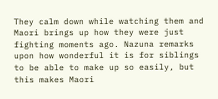They calm down while watching them and Maori brings up how they were just fighting moments ago. Nazuna remarks upon how wonderful it is for siblings to be able to make up so easily, but this makes Maori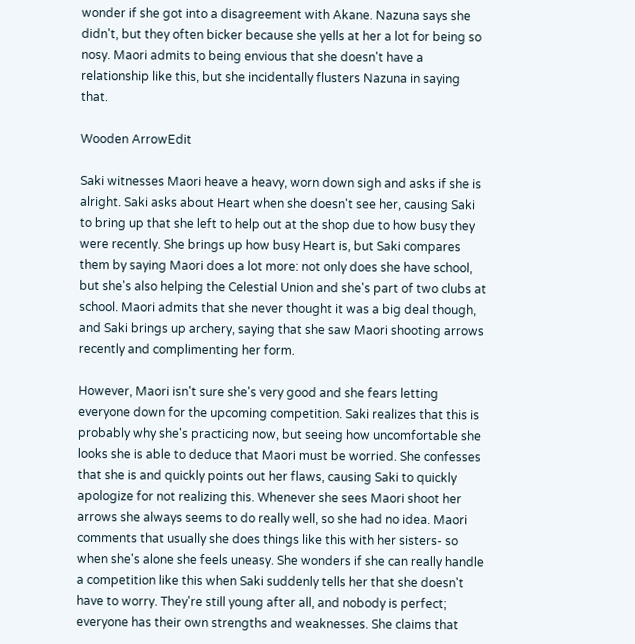wonder if she got into a disagreement with Akane. Nazuna says she didn't, but they often bicker because she yells at her a lot for being so nosy. Maori admits to being envious that she doesn't have a relationship like this, but she incidentally flusters Nazuna in saying that.

Wooden ArrowEdit

Saki witnesses Maori heave a heavy, worn down sigh and asks if she is alright. Saki asks about Heart when she doesn't see her, causing Saki to bring up that she left to help out at the shop due to how busy they were recently. She brings up how busy Heart is, but Saki compares them by saying Maori does a lot more: not only does she have school, but she's also helping the Celestial Union and she's part of two clubs at school. Maori admits that she never thought it was a big deal though, and Saki brings up archery, saying that she saw Maori shooting arrows recently and complimenting her form.

However, Maori isn't sure she's very good and she fears letting everyone down for the upcoming competition. Saki realizes that this is probably why she's practicing now, but seeing how uncomfortable she looks she is able to deduce that Maori must be worried. She confesses that she is and quickly points out her flaws, causing Saki to quickly apologize for not realizing this. Whenever she sees Maori shoot her arrows she always seems to do really well, so she had no idea. Maori comments that usually she does things like this with her sisters- so when she's alone she feels uneasy. She wonders if she can really handle a competition like this when Saki suddenly tells her that she doesn't have to worry. They're still young after all, and nobody is perfect; everyone has their own strengths and weaknesses. She claims that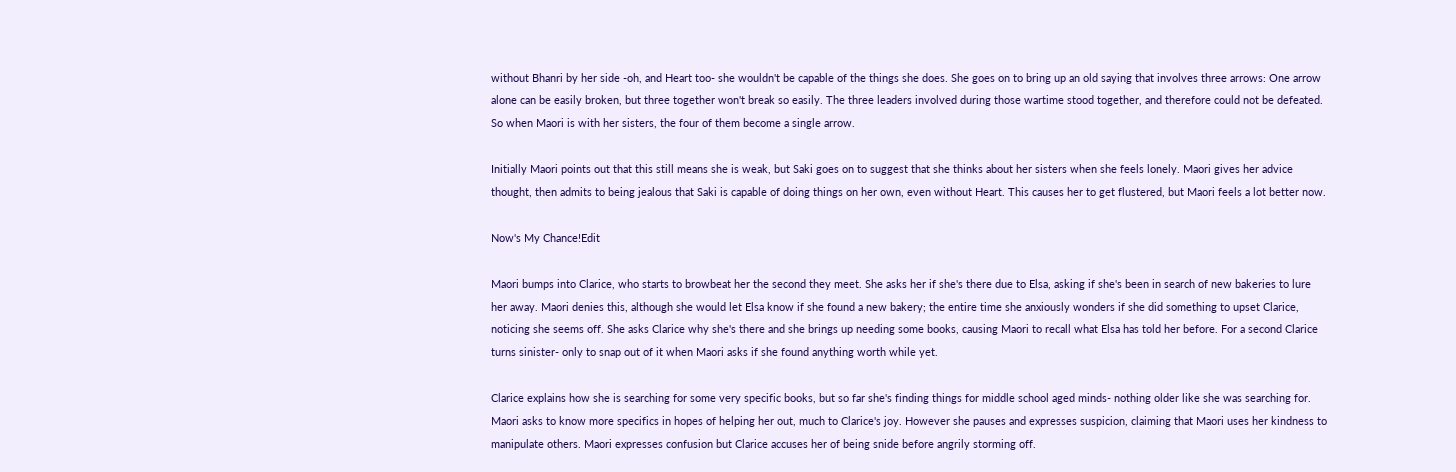without Bhanri by her side -oh, and Heart too- she wouldn't be capable of the things she does. She goes on to bring up an old saying that involves three arrows: One arrow alone can be easily broken, but three together won't break so easily. The three leaders involved during those wartime stood together, and therefore could not be defeated. So when Maori is with her sisters, the four of them become a single arrow.

Initially Maori points out that this still means she is weak, but Saki goes on to suggest that she thinks about her sisters when she feels lonely. Maori gives her advice thought, then admits to being jealous that Saki is capable of doing things on her own, even without Heart. This causes her to get flustered, but Maori feels a lot better now.

Now's My Chance!Edit

Maori bumps into Clarice, who starts to browbeat her the second they meet. She asks her if she's there due to Elsa, asking if she's been in search of new bakeries to lure her away. Maori denies this, although she would let Elsa know if she found a new bakery; the entire time she anxiously wonders if she did something to upset Clarice, noticing she seems off. She asks Clarice why she's there and she brings up needing some books, causing Maori to recall what Elsa has told her before. For a second Clarice turns sinister- only to snap out of it when Maori asks if she found anything worth while yet.

Clarice explains how she is searching for some very specific books, but so far she's finding things for middle school aged minds- nothing older like she was searching for. Maori asks to know more specifics in hopes of helping her out, much to Clarice's joy. However she pauses and expresses suspicion, claiming that Maori uses her kindness to manipulate others. Maori expresses confusion but Clarice accuses her of being snide before angrily storming off.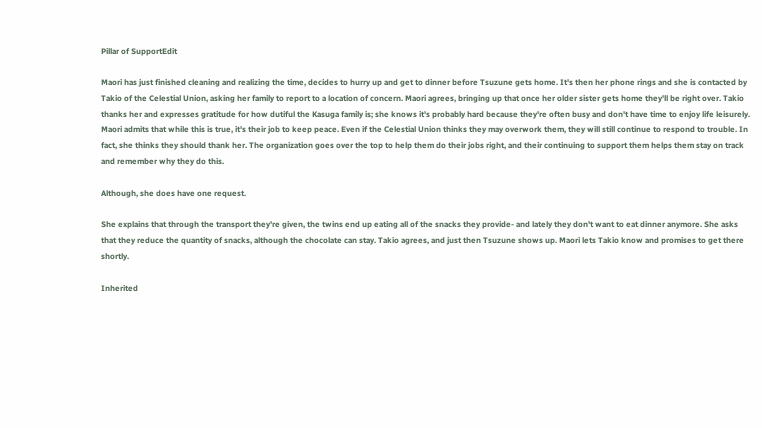Pillar of SupportEdit

Maori has just finished cleaning and realizing the time, decides to hurry up and get to dinner before Tsuzune gets home. It's then her phone rings and she is contacted by Takio of the Celestial Union, asking her family to report to a location of concern. Maori agrees, bringing up that once her older sister gets home they'll be right over. Takio thanks her and expresses gratitude for how dutiful the Kasuga family is; she knows it's probably hard because they're often busy and don't have time to enjoy life leisurely. Maori admits that while this is true, it's their job to keep peace. Even if the Celestial Union thinks they may overwork them, they will still continue to respond to trouble. In fact, she thinks they should thank her. The organization goes over the top to help them do their jobs right, and their continuing to support them helps them stay on track and remember why they do this.

Although, she does have one request.

She explains that through the transport they're given, the twins end up eating all of the snacks they provide- and lately they don't want to eat dinner anymore. She asks that they reduce the quantity of snacks, although the chocolate can stay. Takio agrees, and just then Tsuzune shows up. Maori lets Takio know and promises to get there shortly.

Inherited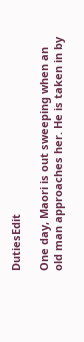DutiesEdit

One day, Maori is out sweeping when an old man approaches her. He is taken in by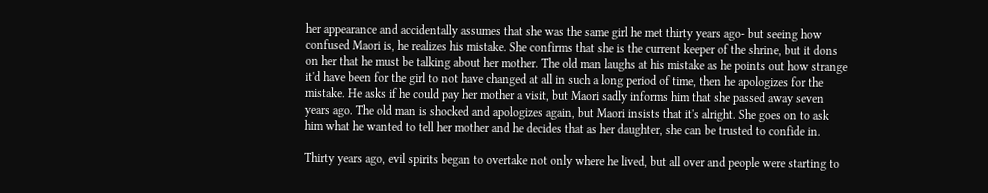her appearance and accidentally assumes that she was the same girl he met thirty years ago- but seeing how confused Maori is, he realizes his mistake. She confirms that she is the current keeper of the shrine, but it dons on her that he must be talking about her mother. The old man laughs at his mistake as he points out how strange it'd have been for the girl to not have changed at all in such a long period of time, then he apologizes for the mistake. He asks if he could pay her mother a visit, but Maori sadly informs him that she passed away seven years ago. The old man is shocked and apologizes again, but Maori insists that it's alright. She goes on to ask him what he wanted to tell her mother and he decides that as her daughter, she can be trusted to confide in.

Thirty years ago, evil spirits began to overtake not only where he lived, but all over and people were starting to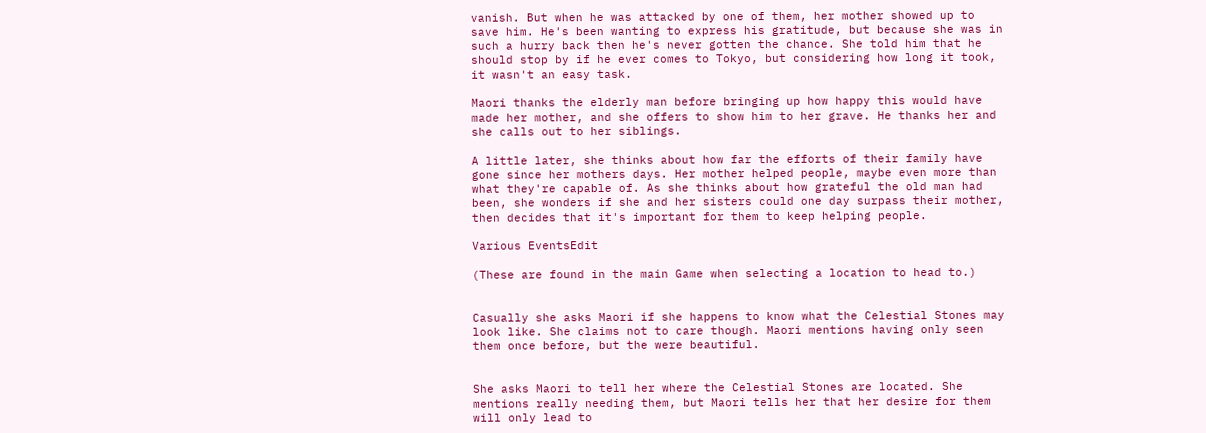vanish. But when he was attacked by one of them, her mother showed up to save him. He's been wanting to express his gratitude, but because she was in such a hurry back then he's never gotten the chance. She told him that he should stop by if he ever comes to Tokyo, but considering how long it took, it wasn't an easy task.

Maori thanks the elderly man before bringing up how happy this would have made her mother, and she offers to show him to her grave. He thanks her and she calls out to her siblings.

A little later, she thinks about how far the efforts of their family have gone since her mothers days. Her mother helped people, maybe even more than what they're capable of. As she thinks about how grateful the old man had been, she wonders if she and her sisters could one day surpass their mother, then decides that it's important for them to keep helping people.

Various EventsEdit

(These are found in the main Game when selecting a location to head to.)


Casually she asks Maori if she happens to know what the Celestial Stones may look like. She claims not to care though. Maori mentions having only seen them once before, but the were beautiful.


She asks Maori to tell her where the Celestial Stones are located. She mentions really needing them, but Maori tells her that her desire for them will only lead to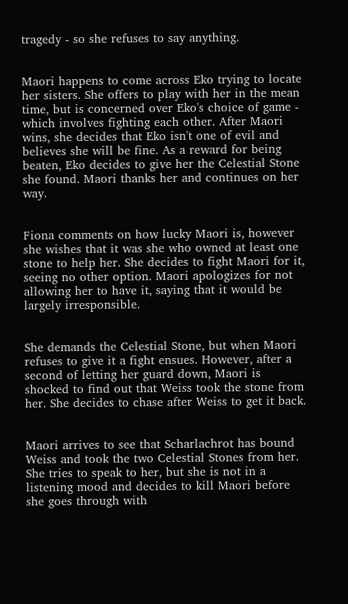tragedy - so she refuses to say anything.


Maori happens to come across Eko trying to locate her sisters. She offers to play with her in the mean time, but is concerned over Eko's choice of game - which involves fighting each other. After Maori wins, she decides that Eko isn't one of evil and believes she will be fine. As a reward for being beaten, Eko decides to give her the Celestial Stone she found. Maori thanks her and continues on her way.


Fiona comments on how lucky Maori is, however she wishes that it was she who owned at least one stone to help her. She decides to fight Maori for it, seeing no other option. Maori apologizes for not allowing her to have it, saying that it would be largely irresponsible.


She demands the Celestial Stone, but when Maori refuses to give it a fight ensues. However, after a second of letting her guard down, Maori is shocked to find out that Weiss took the stone from her. She decides to chase after Weiss to get it back.


Maori arrives to see that Scharlachrot has bound Weiss and took the two Celestial Stones from her. She tries to speak to her, but she is not in a listening mood and decides to kill Maori before she goes through with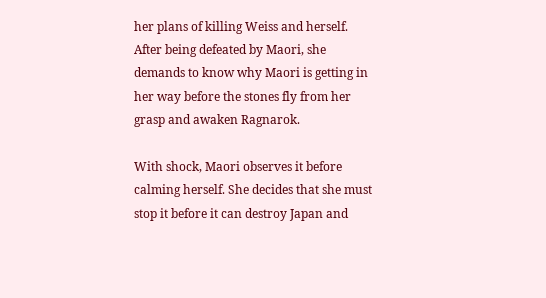her plans of killing Weiss and herself. After being defeated by Maori, she demands to know why Maori is getting in her way before the stones fly from her grasp and awaken Ragnarok.

With shock, Maori observes it before calming herself. She decides that she must stop it before it can destroy Japan and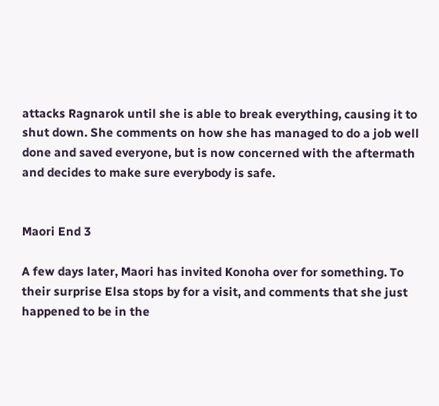attacks Ragnarok until she is able to break everything, causing it to shut down. She comments on how she has managed to do a job well done and saved everyone, but is now concerned with the aftermath and decides to make sure everybody is safe.


Maori End 3

A few days later, Maori has invited Konoha over for something. To their surprise Elsa stops by for a visit, and comments that she just happened to be in the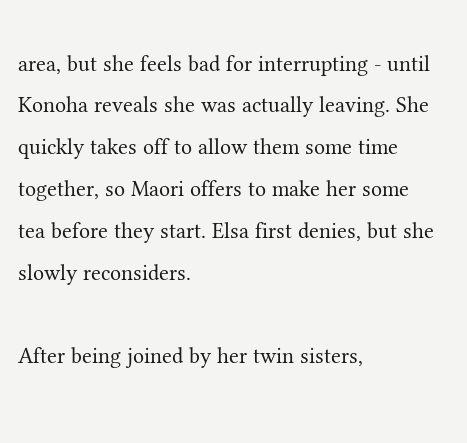area, but she feels bad for interrupting - until Konoha reveals she was actually leaving. She quickly takes off to allow them some time together, so Maori offers to make her some tea before they start. Elsa first denies, but she slowly reconsiders.

After being joined by her twin sisters,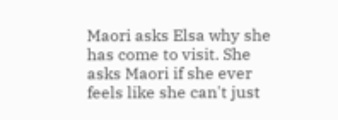Maori asks Elsa why she has come to visit. She asks Maori if she ever feels like she can't just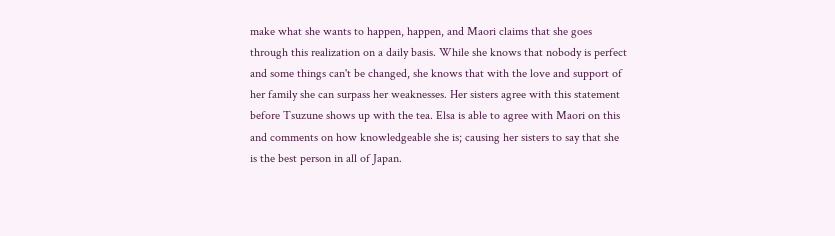make what she wants to happen, happen, and Maori claims that she goes through this realization on a daily basis. While she knows that nobody is perfect and some things can't be changed, she knows that with the love and support of her family she can surpass her weaknesses. Her sisters agree with this statement before Tsuzune shows up with the tea. Elsa is able to agree with Maori on this and comments on how knowledgeable she is; causing her sisters to say that she is the best person in all of Japan.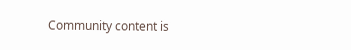Community content is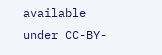available under CC-BY-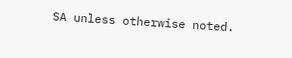SA unless otherwise noted.